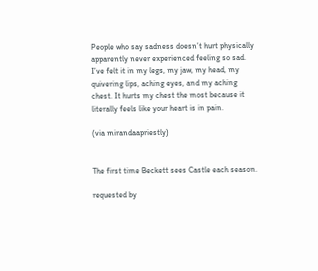People who say sadness doesn’t hurt physically apparently never experienced feeling so sad. I’ve felt it in my legs, my jaw, my head, my quivering lips, aching eyes, and my aching chest. It hurts my chest the most because it literally feels like your heart is in pain.

(via mirandaapriestly)


The first time Beckett sees Castle each season.

requested by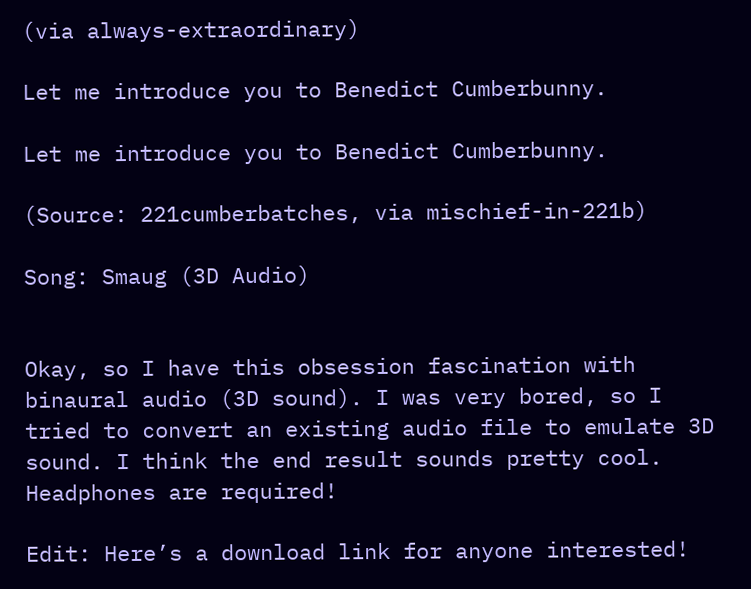(via always-extraordinary)

Let me introduce you to Benedict Cumberbunny.

Let me introduce you to Benedict Cumberbunny.

(Source: 221cumberbatches, via mischief-in-221b)

Song: Smaug (3D Audio)


Okay, so I have this obsession fascination with binaural audio (3D sound). I was very bored, so I tried to convert an existing audio file to emulate 3D sound. I think the end result sounds pretty cool. Headphones are required!

Edit: Here’s a download link for anyone interested!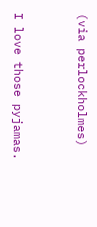(via perlockholmes)


I love those pyjamas.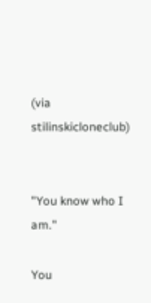(via stilinskicloneclub)


"You know who I am."

You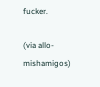fucker.

(via allo-mishamigos)